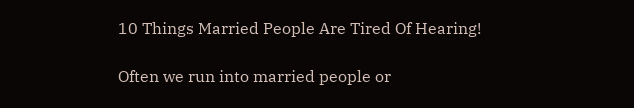10 Things Married People Are Tired Of Hearing!

Often we run into married people or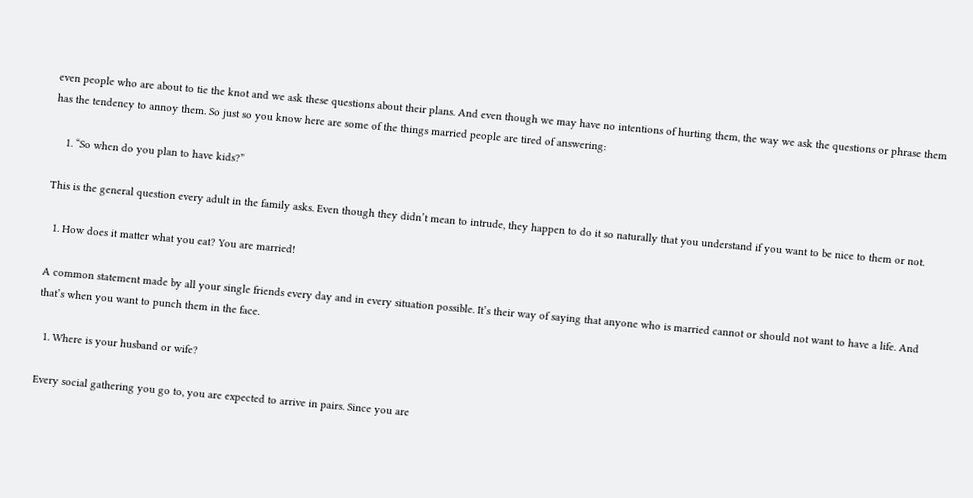even people who are about to tie the knot and we ask these questions about their plans. And even though we may have no intentions of hurting them, the way we ask the questions or phrase them has the tendency to annoy them. So just so you know here are some of the things married people are tired of answering:

    1. “So when do you plan to have kids?”

This is the general question every adult in the family asks. Even though they didn’t mean to intrude, they happen to do it so naturally that you understand if you want to be nice to them or not.

  1. How does it matter what you eat? You are married!

A common statement made by all your single friends every day and in every situation possible. It’s their way of saying that anyone who is married cannot or should not want to have a life. And that’s when you want to punch them in the face.

  1. Where is your husband or wife?

Every social gathering you go to, you are expected to arrive in pairs. Since you are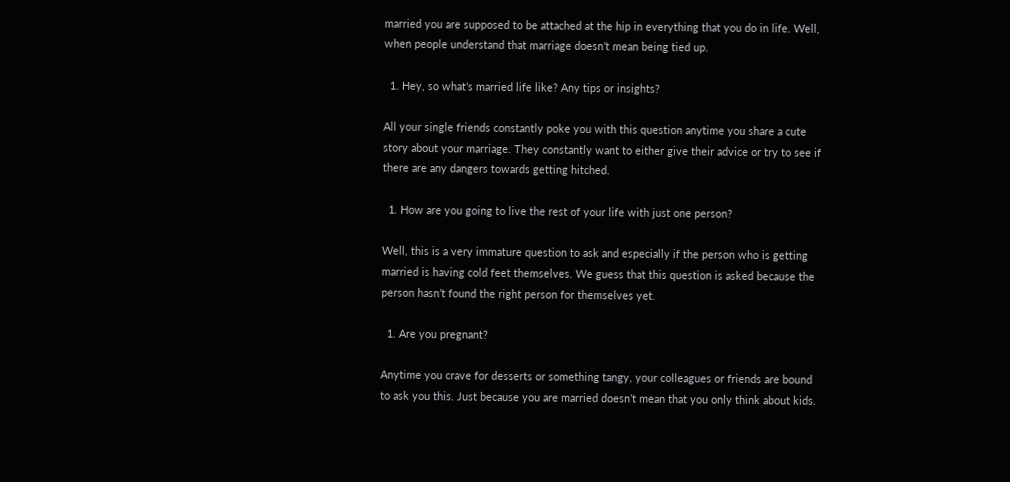married you are supposed to be attached at the hip in everything that you do in life. Well, when people understand that marriage doesn’t mean being tied up.

  1. Hey, so what’s married life like? Any tips or insights?

All your single friends constantly poke you with this question anytime you share a cute story about your marriage. They constantly want to either give their advice or try to see if there are any dangers towards getting hitched.

  1. How are you going to live the rest of your life with just one person?

Well, this is a very immature question to ask and especially if the person who is getting married is having cold feet themselves. We guess that this question is asked because the person hasn’t found the right person for themselves yet.

  1. Are you pregnant?

Anytime you crave for desserts or something tangy, your colleagues or friends are bound to ask you this. Just because you are married doesn’t mean that you only think about kids.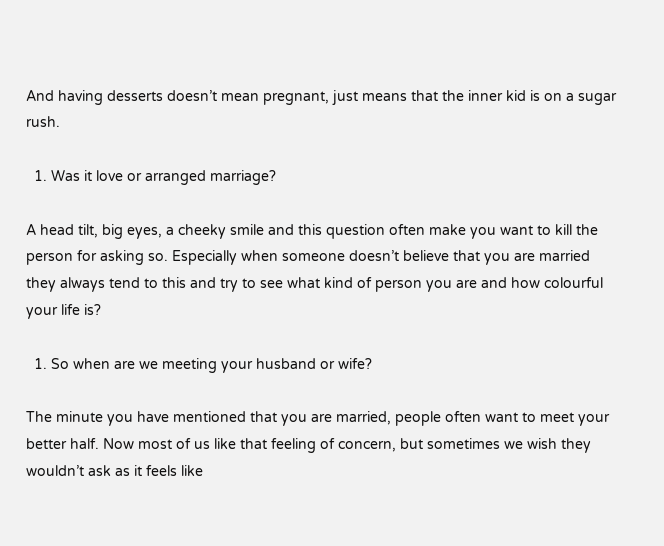And having desserts doesn’t mean pregnant, just means that the inner kid is on a sugar rush.

  1. Was it love or arranged marriage?

A head tilt, big eyes, a cheeky smile and this question often make you want to kill the person for asking so. Especially when someone doesn’t believe that you are married they always tend to this and try to see what kind of person you are and how colourful your life is?

  1. So when are we meeting your husband or wife?

The minute you have mentioned that you are married, people often want to meet your better half. Now most of us like that feeling of concern, but sometimes we wish they wouldn’t ask as it feels like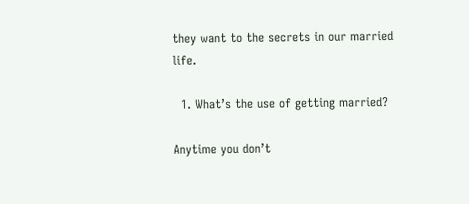they want to the secrets in our married life.

  1. What’s the use of getting married?

Anytime you don’t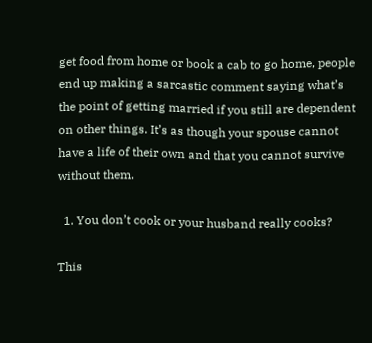get food from home or book a cab to go home, people end up making a sarcastic comment saying what’s the point of getting married if you still are dependent on other things. It’s as though your spouse cannot have a life of their own and that you cannot survive without them.

  1. You don’t cook or your husband really cooks?

This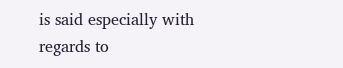is said especially with regards to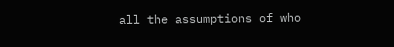all the assumptions of who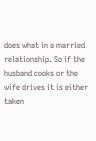does what in a married relationship. So if the husband cooks or the wife drives it is either taken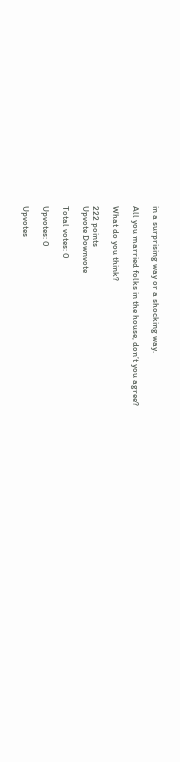in a surprising way or a shocking way.

All you married folks in the house, don’t you agree?

What do you think?

222 points
Upvote Downvote

Total votes: 0

Upvotes: 0

Upvotes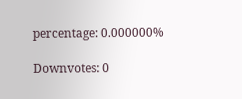percentage: 0.000000%

Downvotes: 0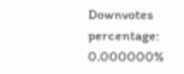Downvotes percentage: 0.000000%